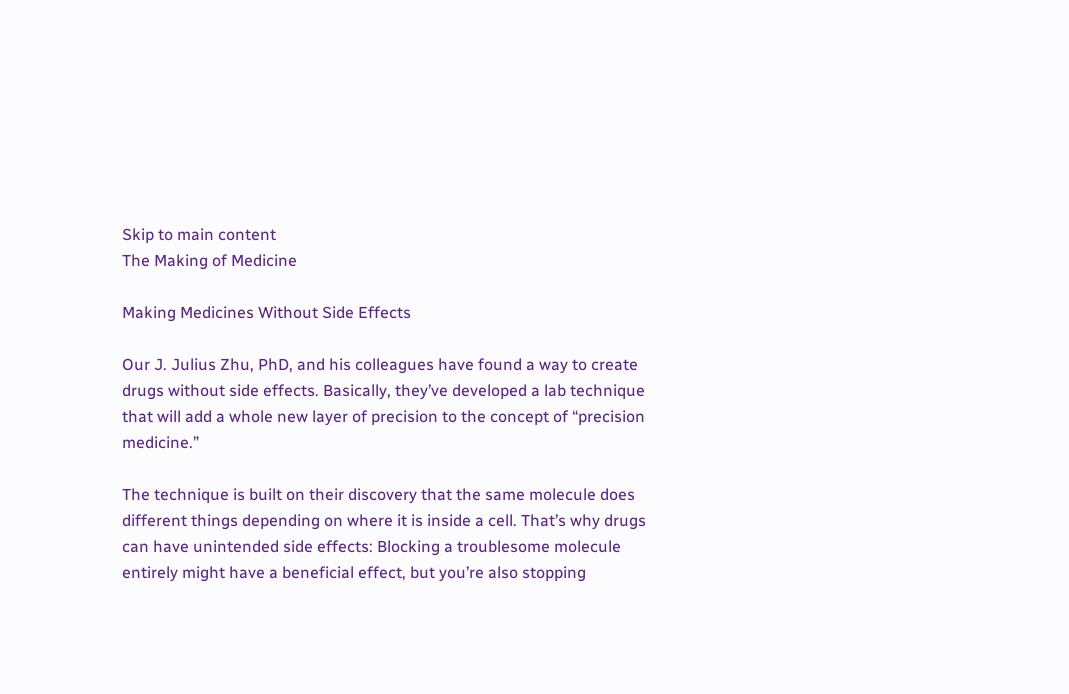Skip to main content
The Making of Medicine

Making Medicines Without Side Effects

Our J. Julius Zhu, PhD, and his colleagues have found a way to create drugs without side effects. Basically, they’ve developed a lab technique that will add a whole new layer of precision to the concept of “precision medicine.”

The technique is built on their discovery that the same molecule does different things depending on where it is inside a cell. That’s why drugs can have unintended side effects: Blocking a troublesome molecule entirely might have a beneficial effect, but you’re also stopping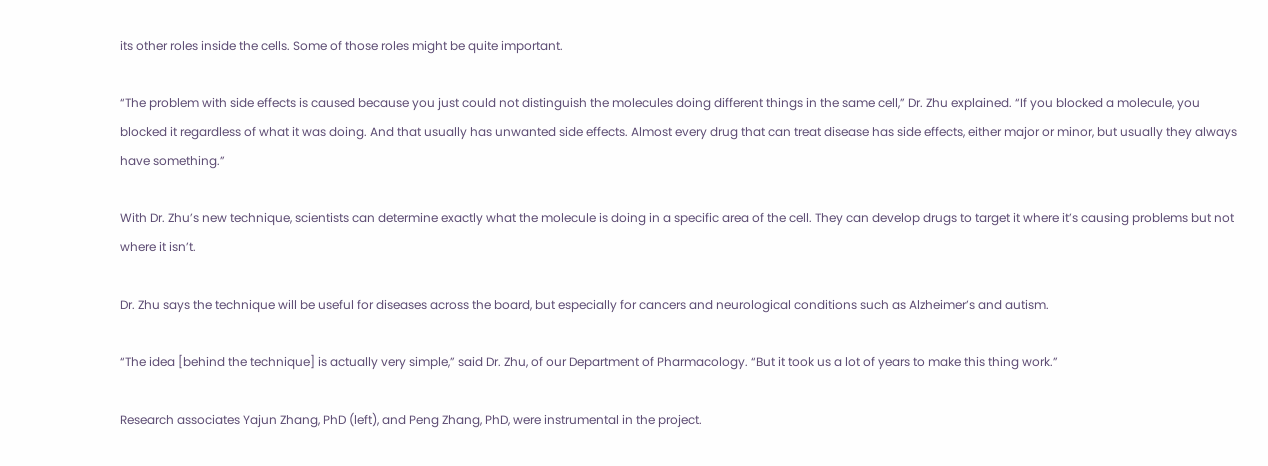its other roles inside the cells. Some of those roles might be quite important.

“The problem with side effects is caused because you just could not distinguish the molecules doing different things in the same cell,” Dr. Zhu explained. “If you blocked a molecule, you blocked it regardless of what it was doing. And that usually has unwanted side effects. Almost every drug that can treat disease has side effects, either major or minor, but usually they always have something.”

With Dr. Zhu’s new technique, scientists can determine exactly what the molecule is doing in a specific area of the cell. They can develop drugs to target it where it’s causing problems but not where it isn’t.

Dr. Zhu says the technique will be useful for diseases across the board, but especially for cancers and neurological conditions such as Alzheimer’s and autism.

“The idea [behind the technique] is actually very simple,” said Dr. Zhu, of our Department of Pharmacology. “But it took us a lot of years to make this thing work.”

Research associates Yajun Zhang, PhD (left), and Peng Zhang, PhD, were instrumental in the project.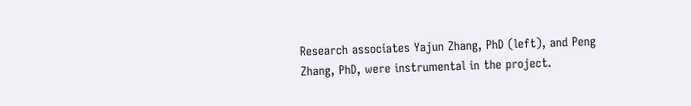Research associates Yajun Zhang, PhD (left), and Peng Zhang, PhD, were instrumental in the project.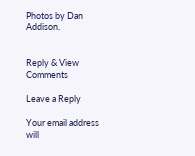Photos by Dan Addison.


Reply & View Comments

Leave a Reply

Your email address will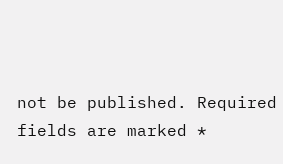not be published. Required fields are marked *